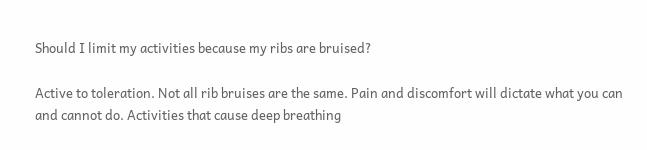Should I limit my activities because my ribs are bruised?

Active to toleration. Not all rib bruises are the same. Pain and discomfort will dictate what you can and cannot do. Activities that cause deep breathing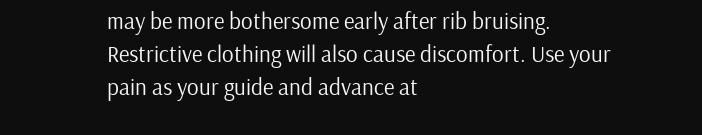may be more bothersome early after rib bruising. Restrictive clothing will also cause discomfort. Use your pain as your guide and advance at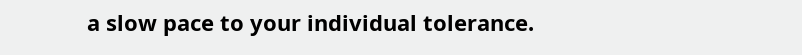a slow pace to your individual tolerance.